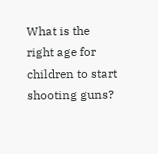What is the right age for children to start shooting guns?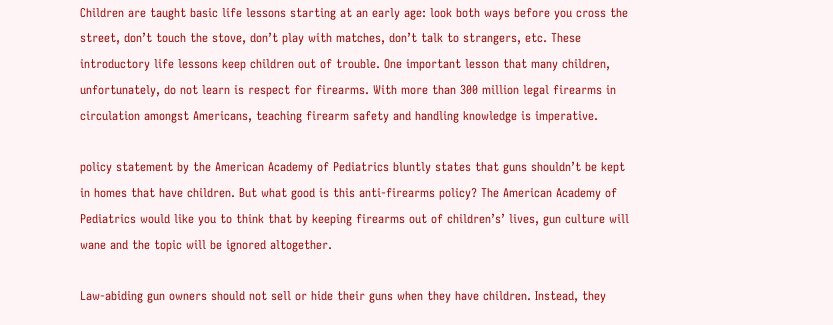Children are taught basic life lessons starting at an early age: look both ways before you cross the street, don’t touch the stove, don’t play with matches, don’t talk to strangers, etc. These introductory life lessons keep children out of trouble. One important lesson that many children, unfortunately, do not learn is respect for firearms. With more than 300 million legal firearms in circulation amongst Americans, teaching firearm safety and handling knowledge is imperative.

policy statement by the American Academy of Pediatrics bluntly states that guns shouldn’t be kept in homes that have children. But what good is this anti-firearms policy? The American Academy of Pediatrics would like you to think that by keeping firearms out of children’s’ lives, gun culture will wane and the topic will be ignored altogether.

Law-abiding gun owners should not sell or hide their guns when they have children. Instead, they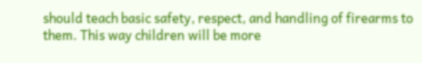should teach basic safety, respect, and handling of firearms to them. This way children will be more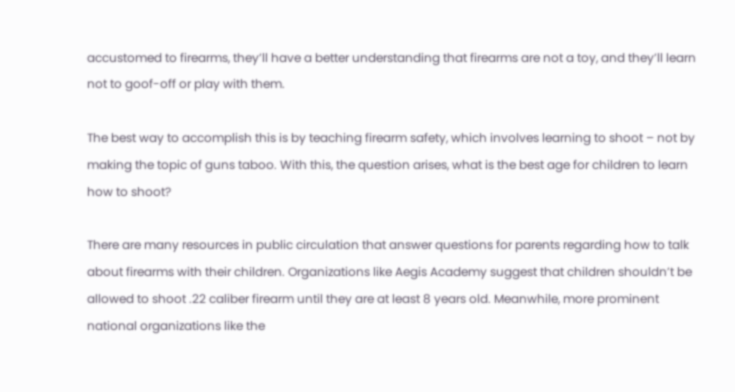accustomed to firearms, they’ll have a better understanding that firearms are not a toy, and they’ll learn not to goof-off or play with them.

The best way to accomplish this is by teaching firearm safety, which involves learning to shoot – not by making the topic of guns taboo. With this, the question arises, what is the best age for children to learn how to shoot?

There are many resources in public circulation that answer questions for parents regarding how to talk about firearms with their children. Organizations like Aegis Academy suggest that children shouldn’t be allowed to shoot .22 caliber firearm until they are at least 8 years old. Meanwhile, more prominent national organizations like the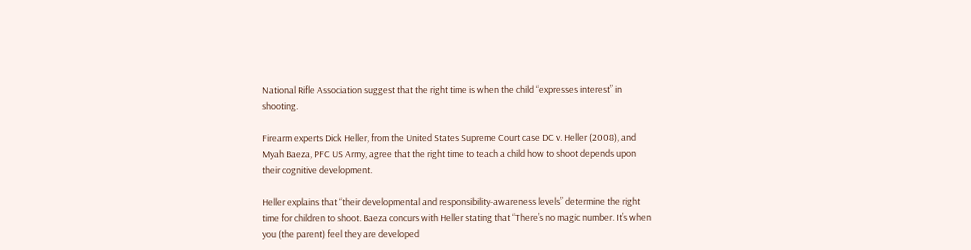National Rifle Association suggest that the right time is when the child “expresses interest” in shooting.

Firearm experts Dick Heller, from the United States Supreme Court case DC v. Heller (2008), and Myah Baeza, PFC US Army, agree that the right time to teach a child how to shoot depends upon their cognitive development.

Heller explains that “their developmental and responsibility-awareness levels” determine the right time for children to shoot. Baeza concurs with Heller stating that “There’s no magic number. It’s when you (the parent) feel they are developed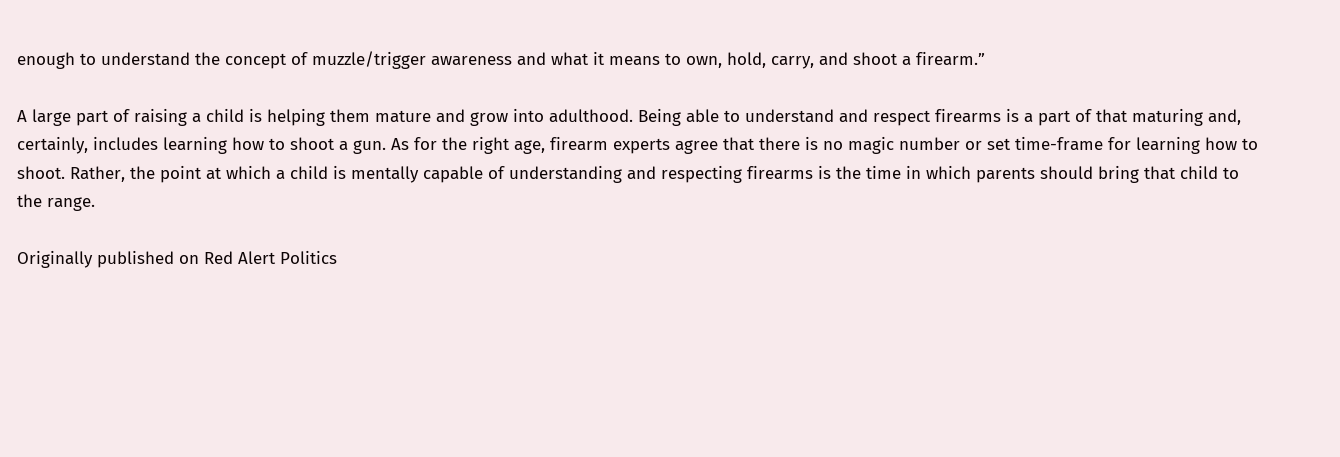enough to understand the concept of muzzle/trigger awareness and what it means to own, hold, carry, and shoot a firearm.”

A large part of raising a child is helping them mature and grow into adulthood. Being able to understand and respect firearms is a part of that maturing and, certainly, includes learning how to shoot a gun. As for the right age, firearm experts agree that there is no magic number or set time-frame for learning how to shoot. Rather, the point at which a child is mentally capable of understanding and respecting firearms is the time in which parents should bring that child to the range.

Originally published on Red Alert Politics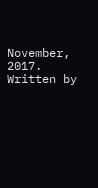November, 2017. Written by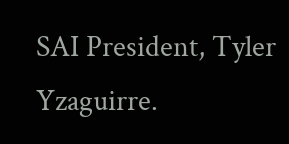SAI President, Tyler Yzaguirre.